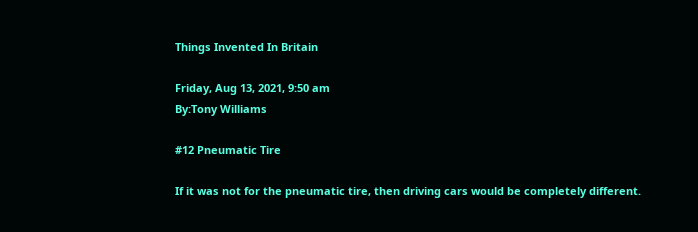Things Invented In Britain

Friday, Aug 13, 2021, 9:50 am
By:Tony Williams

#12 Pneumatic Tire

If it was not for the pneumatic tire, then driving cars would be completely different.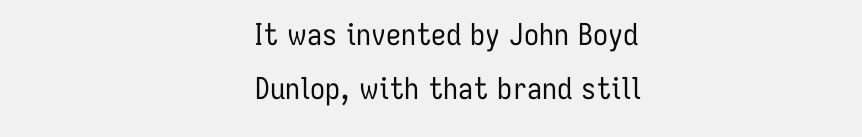It was invented by John Boyd Dunlop, with that brand still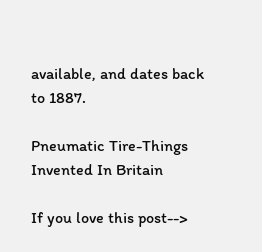available, and dates back to 1887.

Pneumatic Tire-Things Invented In Britain

If you love this post-->